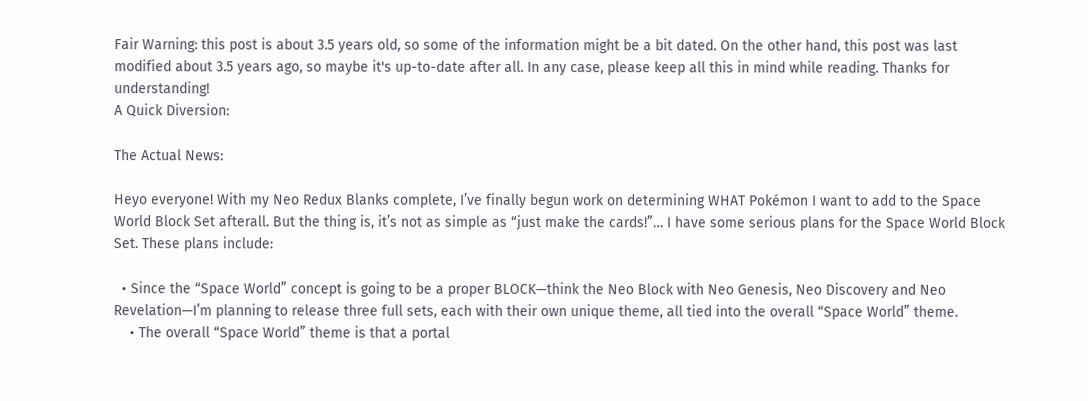Fair Warning: this post is about 3.5 years old, so some of the information might be a bit dated. On the other hand, this post was last modified about 3.5 years ago, so maybe it's up-to-date after all. In any case, please keep all this in mind while reading. Thanks for understanding!
A Quick Diversion:

The Actual News:

Heyo everyone! With my Neo Redux Blanks complete, I’ve finally begun work on determining WHAT Pokémon I want to add to the Space World Block Set afterall. But the thing is, it’s not as simple as “just make the cards!”… I have some serious plans for the Space World Block Set. These plans include:

  • Since the “Space World” concept is going to be a proper BLOCK—think the Neo Block with Neo Genesis, Neo Discovery and Neo Revelation—I’m planning to release three full sets, each with their own unique theme, all tied into the overall “Space World” theme.
    • The overall “Space World” theme is that a portal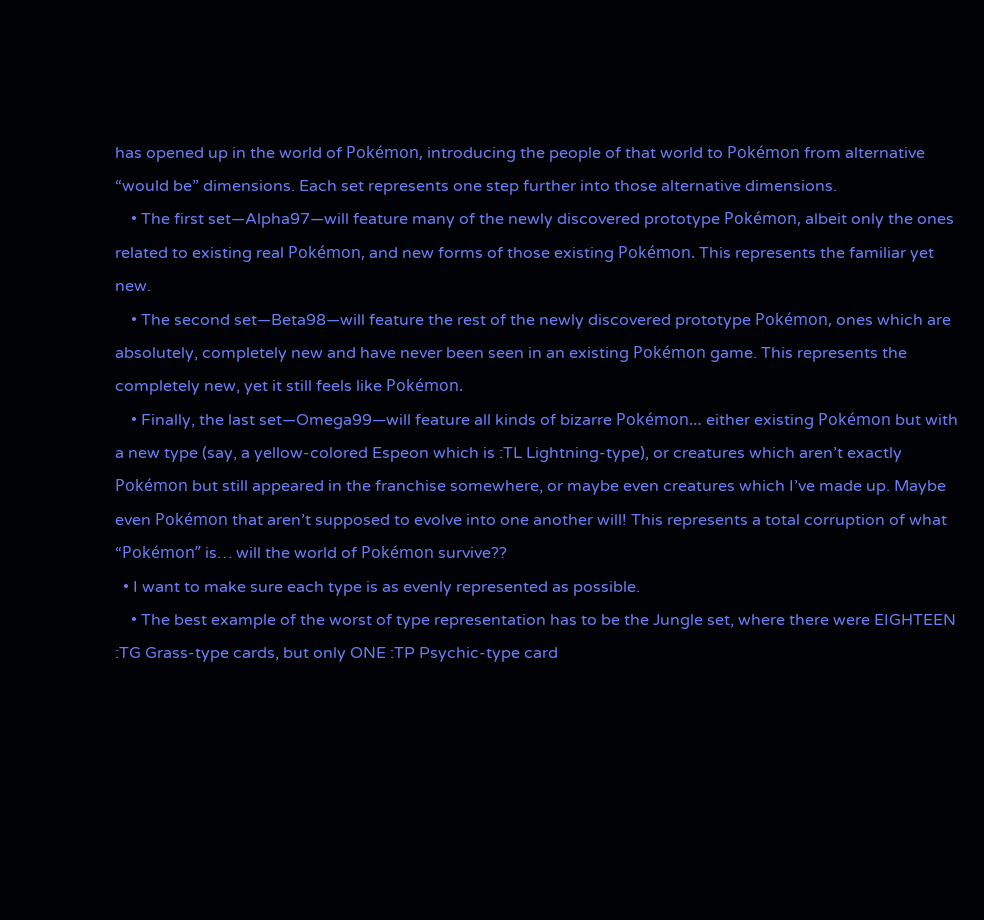has opened up in the world of Pokémon, introducing the people of that world to Pokémon from alternative “would be” dimensions. Each set represents one step further into those alternative dimensions.
    • The first set—Alpha97—will feature many of the newly discovered prototype Pokémon, albeit only the ones related to existing real Pokémon, and new forms of those existing Pokémon. This represents the familiar yet new.
    • The second set—Beta98—will feature the rest of the newly discovered prototype Pokémon, ones which are absolutely, completely new and have never been seen in an existing Pokémon game. This represents the completely new, yet it still feels like Pokémon.
    • Finally, the last set—Omega99—will feature all kinds of bizarre Pokémon… either existing Pokémon but with a new type (say, a yellow-colored Espeon which is :TL Lightning-type), or creatures which aren’t exactly Pokémon but still appeared in the franchise somewhere, or maybe even creatures which I’ve made up. Maybe even Pokémon that aren’t supposed to evolve into one another will! This represents a total corruption of what “Pokémon” is… will the world of Pokémon survive??
  • I want to make sure each type is as evenly represented as possible.
    • The best example of the worst of type representation has to be the Jungle set, where there were EIGHTEEN :TG Grass-type cards, but only ONE :TP Psychic-type card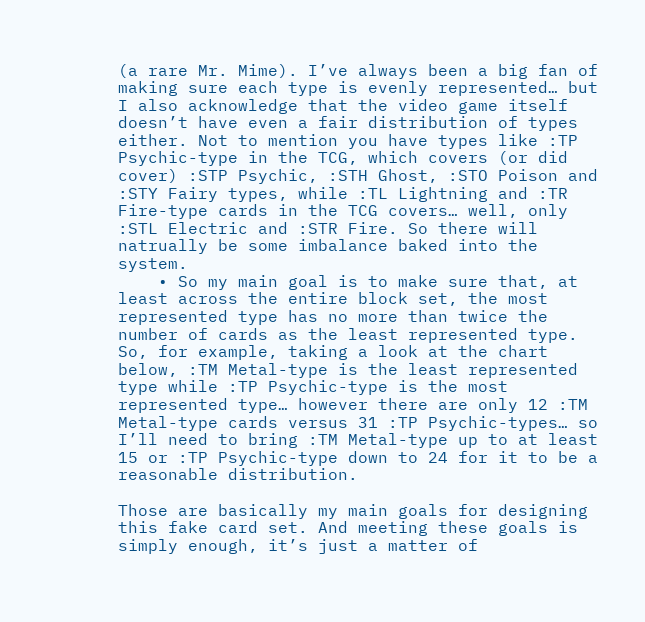(a rare Mr. Mime). I’ve always been a big fan of making sure each type is evenly represented… but I also acknowledge that the video game itself doesn’t have even a fair distribution of types either. Not to mention you have types like :TP Psychic-type in the TCG, which covers (or did cover) :STP Psychic, :STH Ghost, :STO Poison and :STY Fairy types, while :TL Lightning and :TR Fire-type cards in the TCG covers… well, only :STL Electric and :STR Fire. So there will natrually be some imbalance baked into the system.
    • So my main goal is to make sure that, at least across the entire block set, the most represented type has no more than twice the number of cards as the least represented type. So, for example, taking a look at the chart below, :TM Metal-type is the least represented type while :TP Psychic-type is the most represented type… however there are only 12 :TM Metal-type cards versus 31 :TP Psychic-types… so I’ll need to bring :TM Metal-type up to at least 15 or :TP Psychic-type down to 24 for it to be a reasonable distribution.

Those are basically my main goals for designing this fake card set. And meeting these goals is simply enough, it’s just a matter of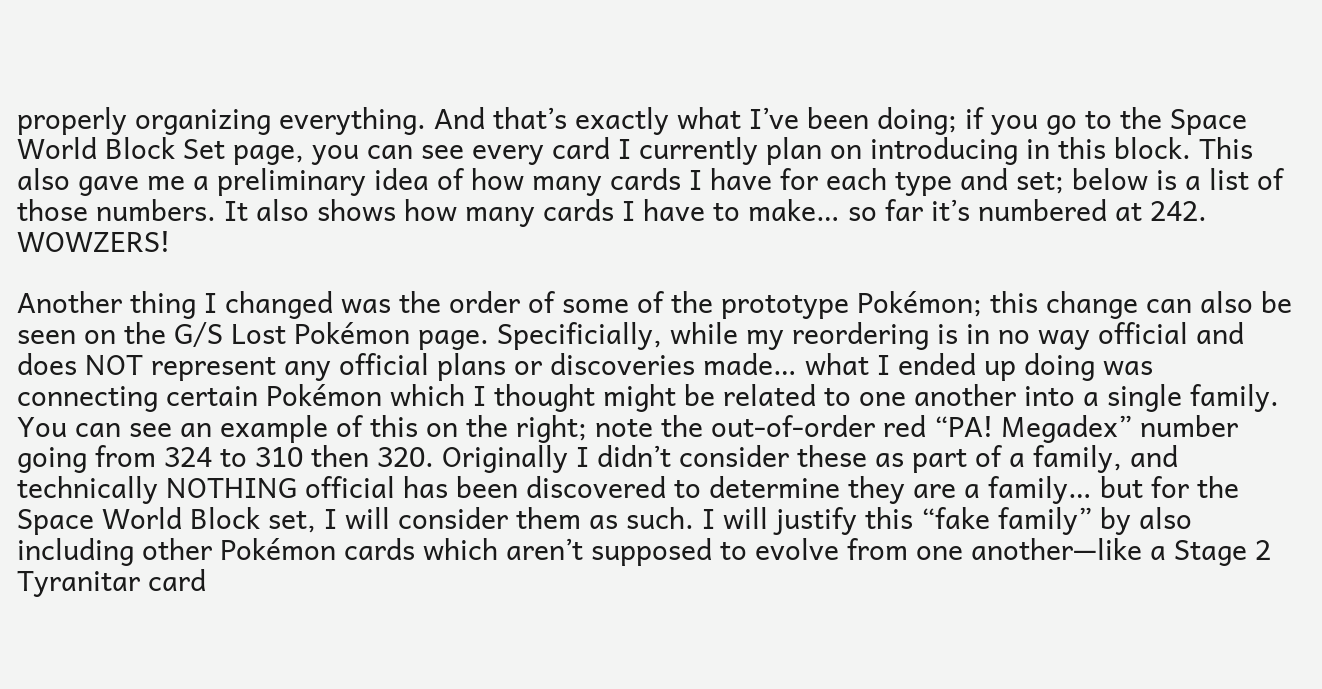properly organizing everything. And that’s exactly what I’ve been doing; if you go to the Space World Block Set page, you can see every card I currently plan on introducing in this block. This also gave me a preliminary idea of how many cards I have for each type and set; below is a list of those numbers. It also shows how many cards I have to make… so far it’s numbered at 242. WOWZERS!

Another thing I changed was the order of some of the prototype Pokémon; this change can also be seen on the G/S Lost Pokémon page. Specificially, while my reordering is in no way official and does NOT represent any official plans or discoveries made… what I ended up doing was connecting certain Pokémon which I thought might be related to one another into a single family. You can see an example of this on the right; note the out-of-order red “PA! Megadex” number going from 324 to 310 then 320. Originally I didn’t consider these as part of a family, and technically NOTHING official has been discovered to determine they are a family… but for the Space World Block set, I will consider them as such. I will justify this “fake family” by also including other Pokémon cards which aren’t supposed to evolve from one another—like a Stage 2 Tyranitar card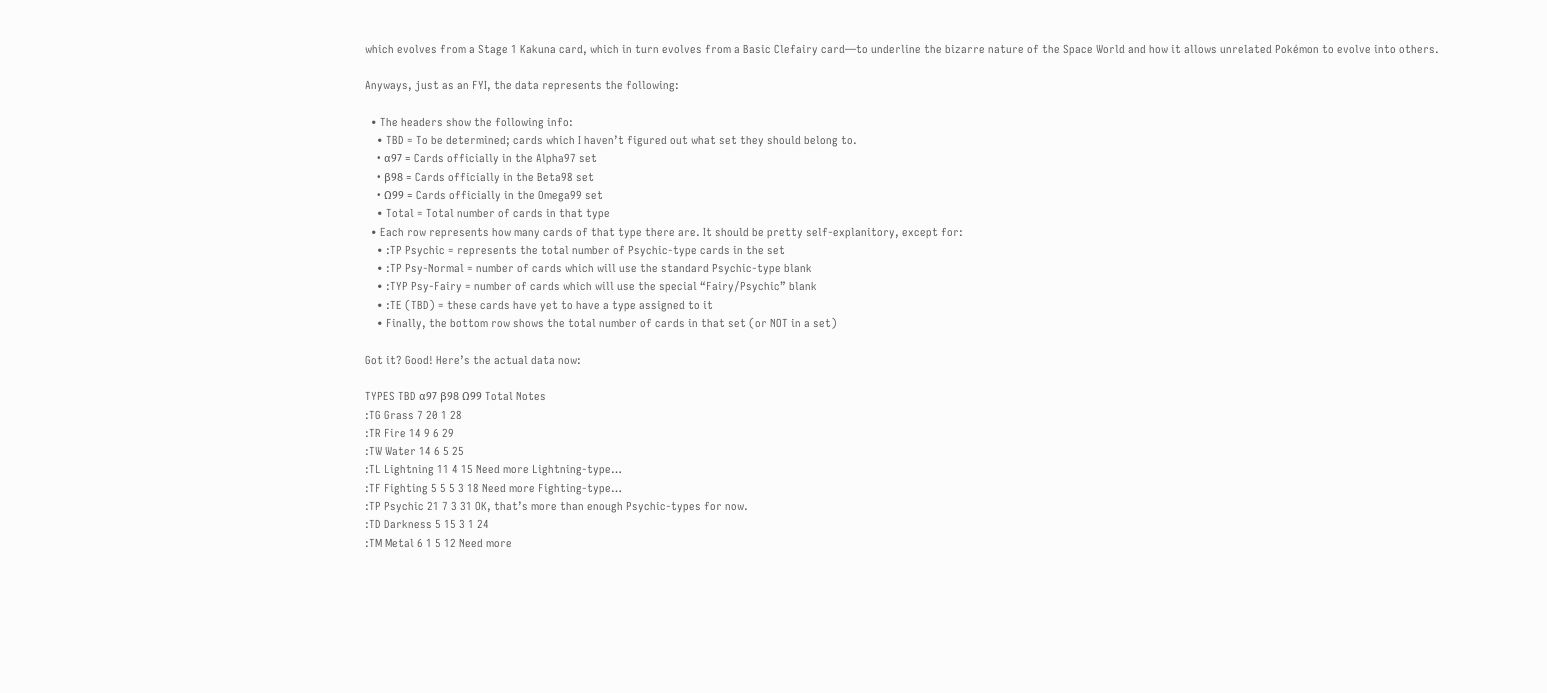which evolves from a Stage 1 Kakuna card, which in turn evolves from a Basic Clefairy card—to underline the bizarre nature of the Space World and how it allows unrelated Pokémon to evolve into others.

Anyways, just as an FYI, the data represents the following:

  • The headers show the following info:
    • TBD = To be determined; cards which I haven’t figured out what set they should belong to.
    • α97 = Cards officially in the Alpha97 set
    • β98 = Cards officially in the Beta98 set
    • Ω99 = Cards officially in the Omega99 set
    • Total = Total number of cards in that type
  • Each row represents how many cards of that type there are. It should be pretty self-explanitory, except for:
    • :TP Psychic = represents the total number of Psychic-type cards in the set
    • :TP Psy-Normal = number of cards which will use the standard Psychic-type blank
    • :TYP Psy-Fairy = number of cards which will use the special “Fairy/Psychic” blank
    • :TE (TBD) = these cards have yet to have a type assigned to it
    • Finally, the bottom row shows the total number of cards in that set (or NOT in a set)

Got it? Good! Here’s the actual data now:

TYPES TBD α97 β98 Ω99 Total Notes
:TG Grass 7 20 1 28
:TR Fire 14 9 6 29
:TW Water 14 6 5 25
:TL Lightning 11 4 15 Need more Lightning-type…
:TF Fighting 5 5 5 3 18 Need more Fighting-type…
:TP Psychic 21 7 3 31 OK, that’s more than enough Psychic-types for now.
:TD Darkness 5 15 3 1 24
:TM Metal 6 1 5 12 Need more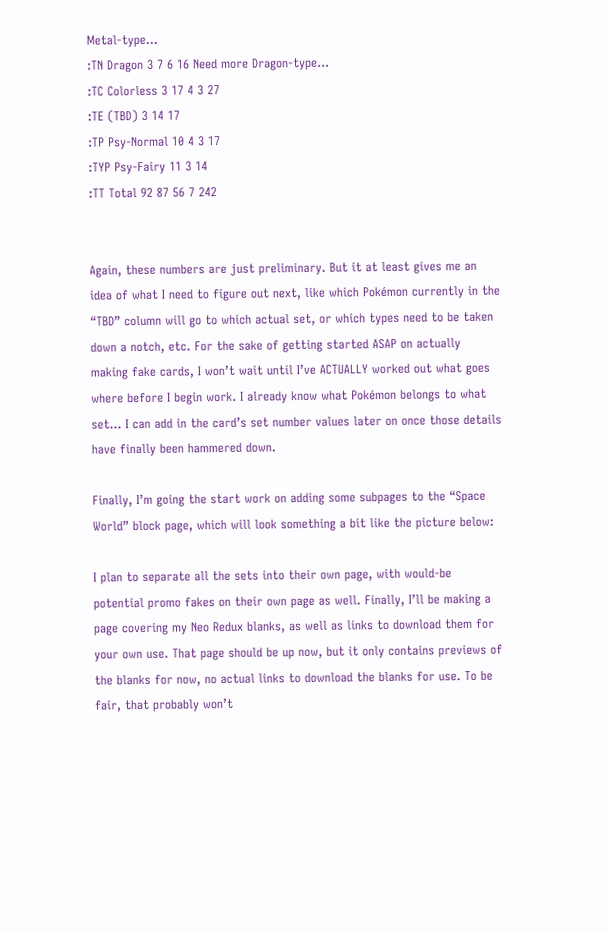Metal-type…
:TN Dragon 3 7 6 16 Need more Dragon-type…
:TC Colorless 3 17 4 3 27
:TE (TBD) 3 14 17
:TP Psy-Normal 10 4 3 17
:TYP Psy-Fairy 11 3 14
:TT Total 92 87 56 7 242


Again, these numbers are just preliminary. But it at least gives me an idea of what I need to figure out next, like which Pokémon currently in the “TBD” column will go to which actual set, or which types need to be taken down a notch, etc. For the sake of getting started ASAP on actually making fake cards, I won’t wait until I’ve ACTUALLY worked out what goes where before I begin work. I already know what Pokémon belongs to what set… I can add in the card’s set number values later on once those details have finally been hammered down.

Finally, I’m going the start work on adding some subpages to the “Space World” block page, which will look something a bit like the picture below:

I plan to separate all the sets into their own page, with would-be potential promo fakes on their own page as well. Finally, I’ll be making a page covering my Neo Redux blanks, as well as links to download them for your own use. That page should be up now, but it only contains previews of the blanks for now, no actual links to download the blanks for use. To be fair, that probably won’t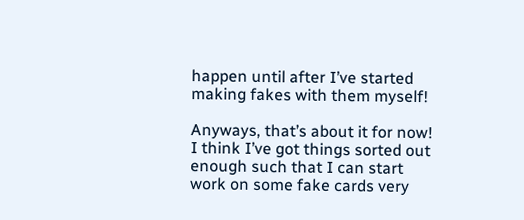happen until after I’ve started making fakes with them myself!

Anyways, that’s about it for now! I think I’ve got things sorted out enough such that I can start work on some fake cards very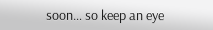soon… so keep an eye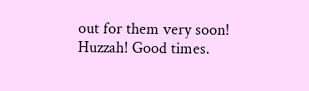out for them very soon! Huzzah! Good times.